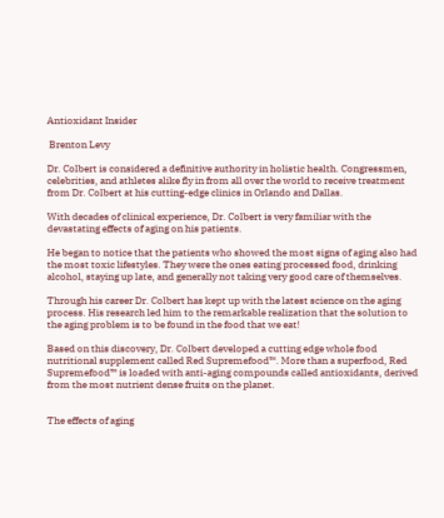Antioxidant Insider

 Brenton Levy

Dr. Colbert is considered a definitive authority in holistic health. Congressmen, celebrities, and athletes alike fly in from all over the world to receive treatment from Dr. Colbert at his cutting-edge clinics in Orlando and Dallas.

With decades of clinical experience, Dr. Colbert is very familiar with the devastating effects of aging on his patients.

He began to notice that the patients who showed the most signs of aging also had the most toxic lifestyles. They were the ones eating processed food, drinking alcohol, staying up late, and generally not taking very good care of themselves.

Through his career Dr. Colbert has kept up with the latest science on the aging process. His research led him to the remarkable realization that the solution to the aging problem is to be found in the food that we eat!

Based on this discovery, Dr. Colbert developed a cutting edge whole food nutritional supplement called Red Supremefood™. More than a superfood, Red Supremefood™ is loaded with anti-aging compounds called antioxidants, derived from the most nutrient dense fruits on the planet.


The effects of aging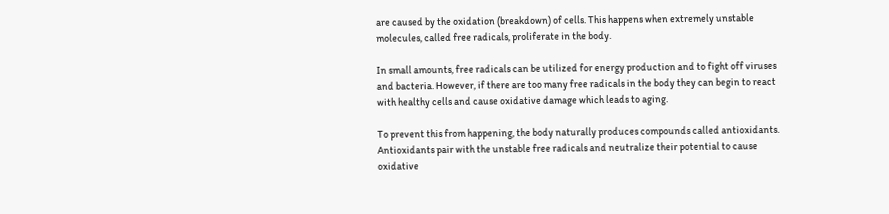are caused by the oxidation (breakdown) of cells. This happens when extremely unstable molecules, called free radicals, proliferate in the body.

In small amounts, free radicals can be utilized for energy production and to fight off viruses and bacteria. However, if there are too many free radicals in the body they can begin to react with healthy cells and cause oxidative damage which leads to aging.

To prevent this from happening, the body naturally produces compounds called antioxidants. Antioxidants pair with the unstable free radicals and neutralize their potential to cause oxidative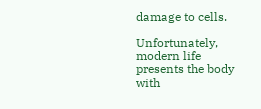damage to cells.

Unfortunately, modern life presents the body with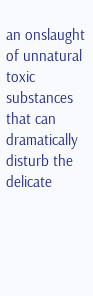an onslaught of unnatural toxic substances that can dramatically disturb the delicate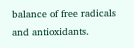balance of free radicals and antioxidants.